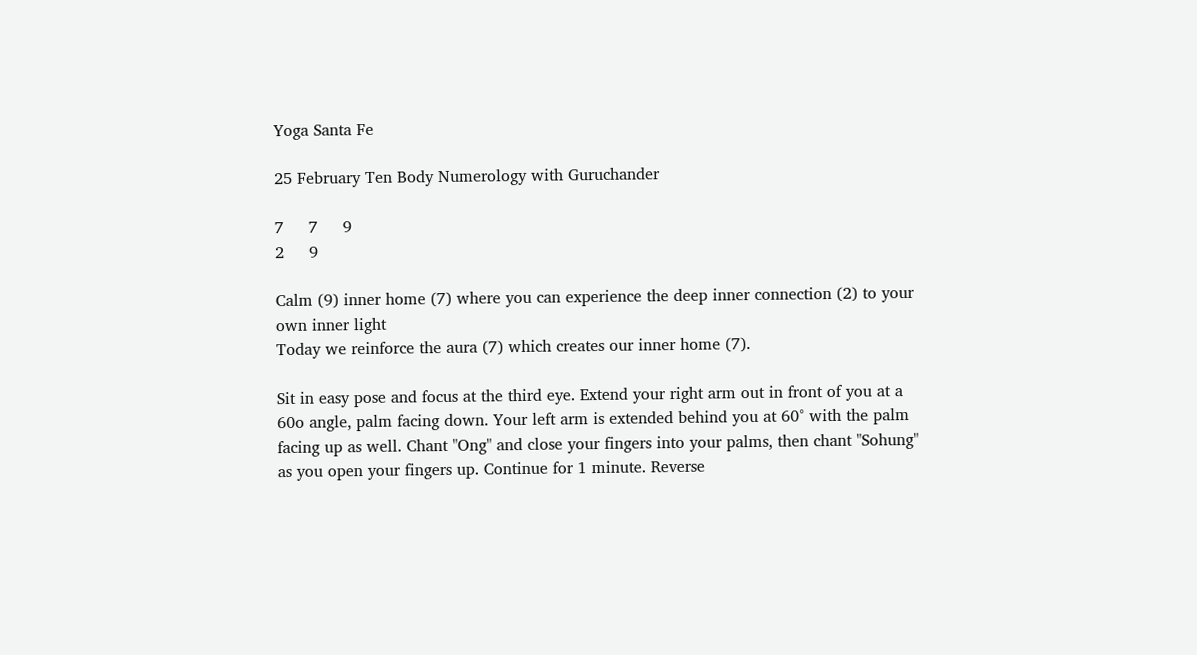Yoga Santa Fe

25 February Ten Body Numerology with Guruchander

7     7     9
2     9

Calm (9) inner home (7) where you can experience the deep inner connection (2) to your own inner light
Today we reinforce the aura (7) which creates our inner home (7).

Sit in easy pose and focus at the third eye. Extend your right arm out in front of you at a 60o angle, palm facing down. Your left arm is extended behind you at 60° with the palm facing up as well. Chant "Ong" and close your fingers into your palms, then chant "Sohung" as you open your fingers up. Continue for 1 minute. Reverse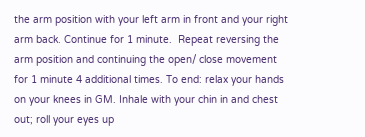the arm position with your left arm in front and your right arm back. Continue for 1 minute.  Repeat reversing the arm position and continuing the open/ close movement for 1 minute 4 additional times. To end: relax your hands on your knees in GM. Inhale with your chin in and chest out; roll your eyes up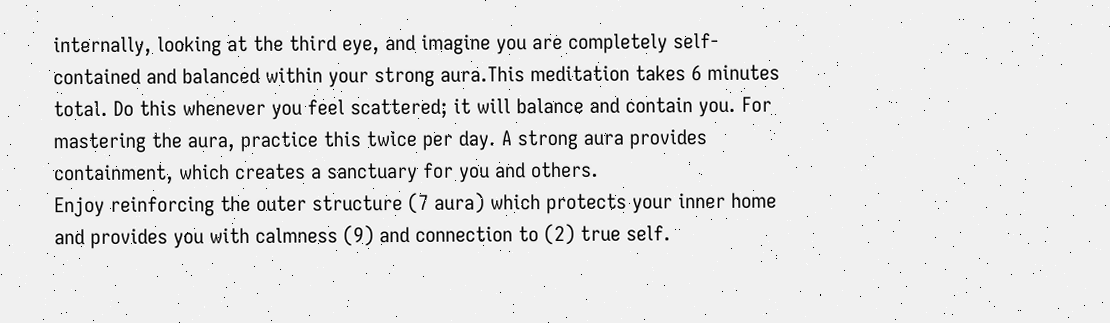internally, looking at the third eye, and imagine you are completely self-contained and balanced within your strong aura.This meditation takes 6 minutes total. Do this whenever you feel scattered; it will balance and contain you. For mastering the aura, practice this twice per day. A strong aura provides containment, which creates a sanctuary for you and others.
Enjoy reinforcing the outer structure (7 aura) which protects your inner home and provides you with calmness (9) and connection to (2) true self.